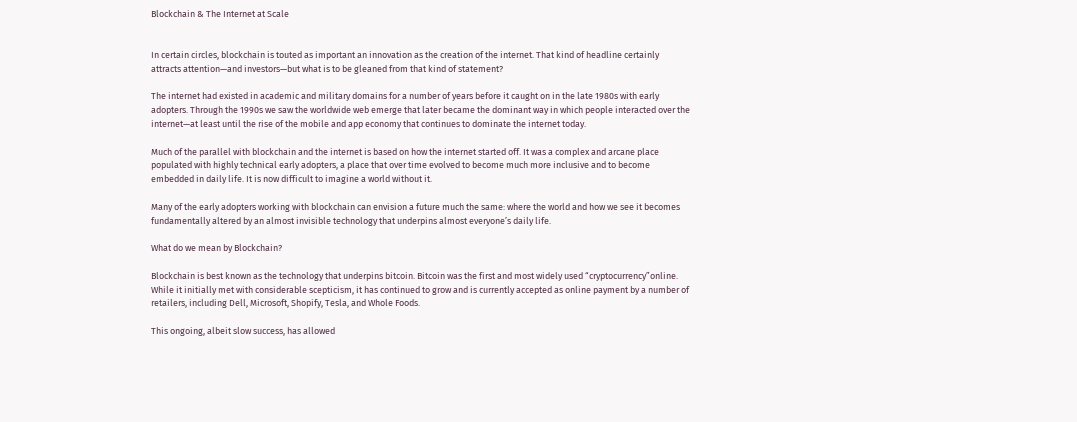Blockchain & The Internet at Scale


In certain circles, blockchain is touted as important an innovation as the creation of the internet. That kind of headline certainly attracts attention—and investors—but what is to be gleaned from that kind of statement?

The internet had existed in academic and military domains for a number of years before it caught on in the late 1980s with early adopters. Through the 1990s we saw the worldwide web emerge that later became the dominant way in which people interacted over the internet—at least until the rise of the mobile and app economy that continues to dominate the internet today.

Much of the parallel with blockchain and the internet is based on how the internet started off. It was a complex and arcane place populated with highly technical early adopters, a place that over time evolved to become much more inclusive and to become embedded in daily life. It is now difficult to imagine a world without it.

Many of the early adopters working with blockchain can envision a future much the same: where the world and how we see it becomes fundamentally altered by an almost invisible technology that underpins almost everyone’s daily life.

What do we mean by Blockchain?

Blockchain is best known as the technology that underpins bitcoin. Bitcoin was the first and most widely used “cryptocurrency”online. While it initially met with considerable scepticism, it has continued to grow and is currently accepted as online payment by a number of retailers, including Dell, Microsoft, Shopify, Tesla, and Whole Foods.

This ongoing, albeit slow success, has allowed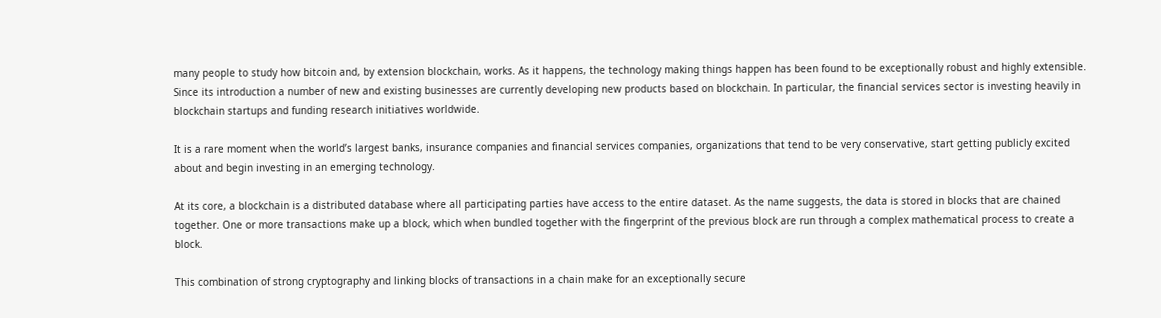many people to study how bitcoin and, by extension blockchain, works. As it happens, the technology making things happen has been found to be exceptionally robust and highly extensible. Since its introduction a number of new and existing businesses are currently developing new products based on blockchain. In particular, the financial services sector is investing heavily in blockchain startups and funding research initiatives worldwide.

It is a rare moment when the world’s largest banks, insurance companies and financial services companies, organizations that tend to be very conservative, start getting publicly excited about and begin investing in an emerging technology.

At its core, a blockchain is a distributed database where all participating parties have access to the entire dataset. As the name suggests, the data is stored in blocks that are chained together. One or more transactions make up a block, which when bundled together with the fingerprint of the previous block are run through a complex mathematical process to create a block.

This combination of strong cryptography and linking blocks of transactions in a chain make for an exceptionally secure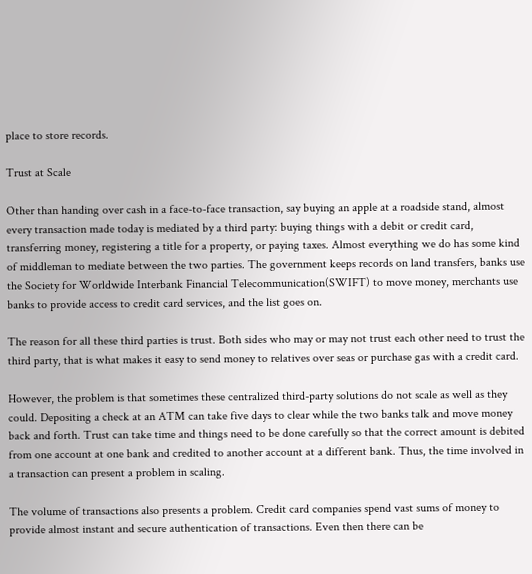place to store records.

Trust at Scale

Other than handing over cash in a face-to-face transaction, say buying an apple at a roadside stand, almost every transaction made today is mediated by a third party: buying things with a debit or credit card, transferring money, registering a title for a property, or paying taxes. Almost everything we do has some kind of middleman to mediate between the two parties. The government keeps records on land transfers, banks use the Society for Worldwide Interbank Financial Telecommunication(SWIFT) to move money, merchants use banks to provide access to credit card services, and the list goes on.

The reason for all these third parties is trust. Both sides who may or may not trust each other need to trust the third party, that is what makes it easy to send money to relatives over seas or purchase gas with a credit card.

However, the problem is that sometimes these centralized third-party solutions do not scale as well as they could. Depositing a check at an ATM can take five days to clear while the two banks talk and move money back and forth. Trust can take time and things need to be done carefully so that the correct amount is debited from one account at one bank and credited to another account at a different bank. Thus, the time involved in a transaction can present a problem in scaling.

The volume of transactions also presents a problem. Credit card companies spend vast sums of money to provide almost instant and secure authentication of transactions. Even then there can be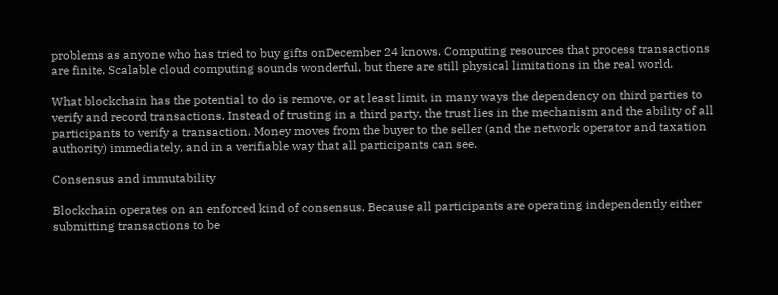problems as anyone who has tried to buy gifts onDecember 24 knows. Computing resources that process transactions are finite. Scalable cloud computing sounds wonderful, but there are still physical limitations in the real world.

What blockchain has the potential to do is remove, or at least limit, in many ways the dependency on third parties to verify and record transactions. Instead of trusting in a third party, the trust lies in the mechanism and the ability of all participants to verify a transaction. Money moves from the buyer to the seller (and the network operator and taxation authority) immediately, and in a verifiable way that all participants can see.

Consensus and immutability

Blockchain operates on an enforced kind of consensus. Because all participants are operating independently either submitting transactions to be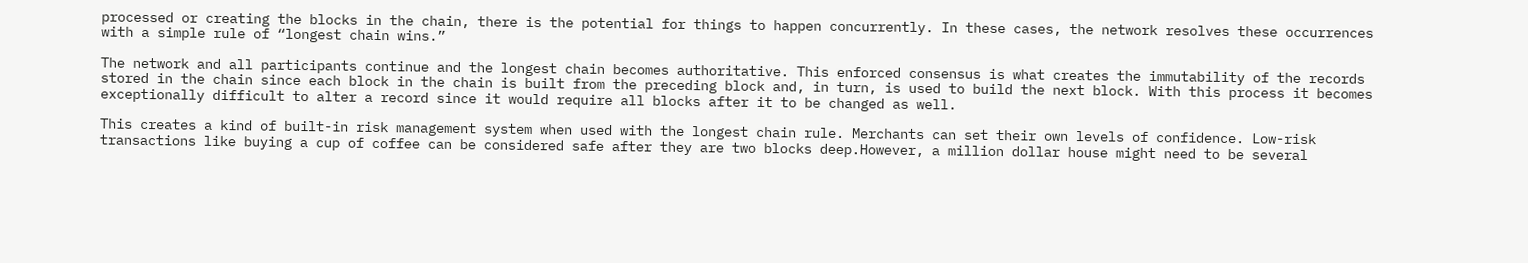processed or creating the blocks in the chain, there is the potential for things to happen concurrently. In these cases, the network resolves these occurrences with a simple rule of “longest chain wins.”

The network and all participants continue and the longest chain becomes authoritative. This enforced consensus is what creates the immutability of the records stored in the chain since each block in the chain is built from the preceding block and, in turn, is used to build the next block. With this process it becomes exceptionally difficult to alter a record since it would require all blocks after it to be changed as well.

This creates a kind of built-in risk management system when used with the longest chain rule. Merchants can set their own levels of confidence. Low-risk transactions like buying a cup of coffee can be considered safe after they are two blocks deep.However, a million dollar house might need to be several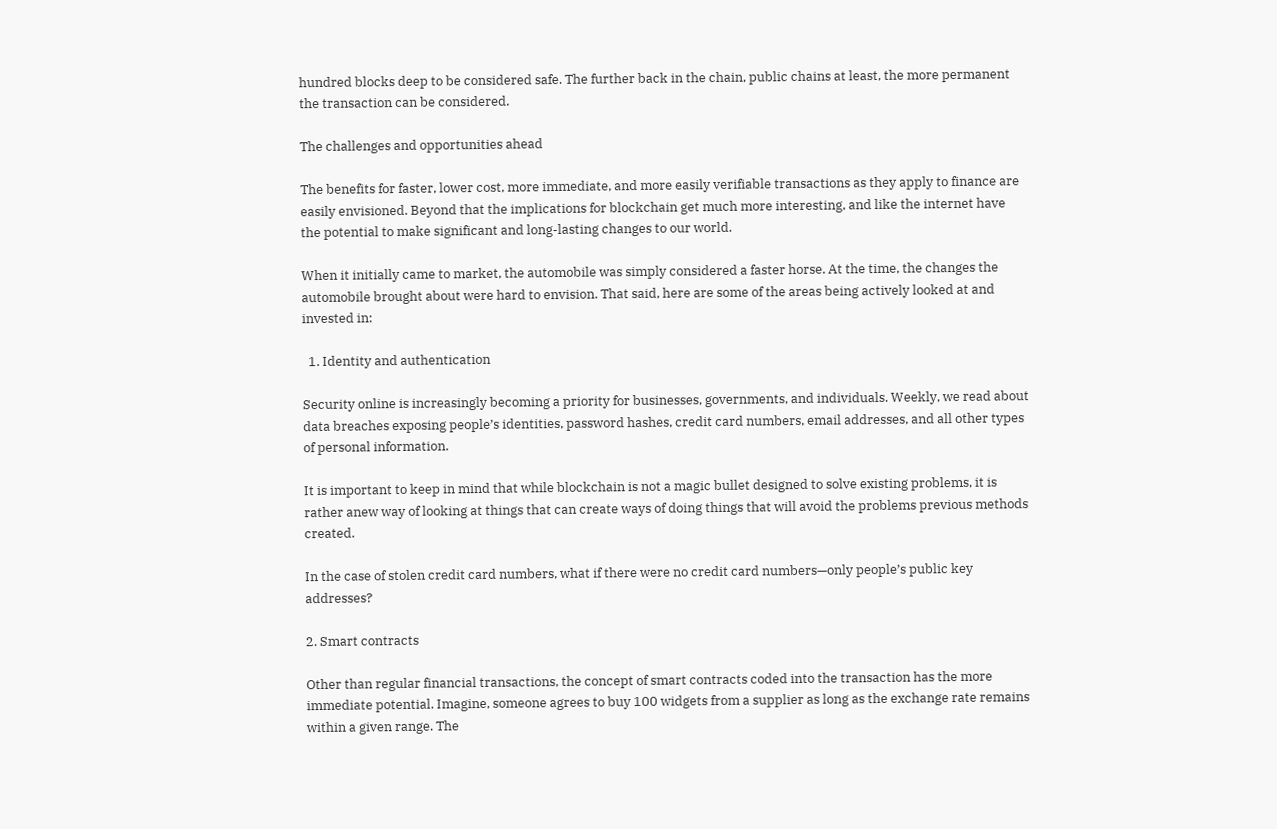hundred blocks deep to be considered safe. The further back in the chain, public chains at least, the more permanent the transaction can be considered.

The challenges and opportunities ahead

The benefits for faster, lower cost, more immediate, and more easily verifiable transactions as they apply to finance are easily envisioned. Beyond that the implications for blockchain get much more interesting, and like the internet have the potential to make significant and long-lasting changes to our world.

When it initially came to market, the automobile was simply considered a faster horse. At the time, the changes the automobile brought about were hard to envision. That said, here are some of the areas being actively looked at and invested in:

  1. Identity and authentication

Security online is increasingly becoming a priority for businesses, governments, and individuals. Weekly, we read about data breaches exposing people’s identities, password hashes, credit card numbers, email addresses, and all other types of personal information.

It is important to keep in mind that while blockchain is not a magic bullet designed to solve existing problems, it is rather anew way of looking at things that can create ways of doing things that will avoid the problems previous methods created.

In the case of stolen credit card numbers, what if there were no credit card numbers—only people’s public key addresses?

2. Smart contracts

Other than regular financial transactions, the concept of smart contracts coded into the transaction has the more immediate potential. Imagine, someone agrees to buy 100 widgets from a supplier as long as the exchange rate remains within a given range. The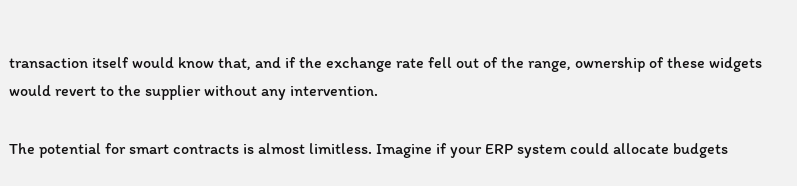transaction itself would know that, and if the exchange rate fell out of the range, ownership of these widgets would revert to the supplier without any intervention.

The potential for smart contracts is almost limitless. Imagine if your ERP system could allocate budgets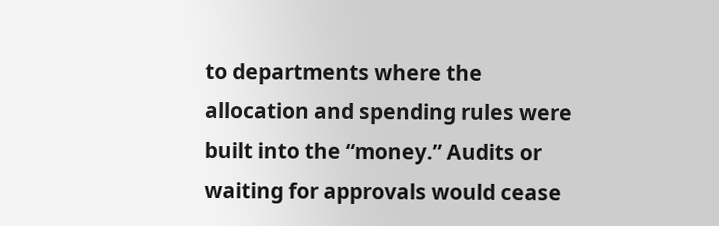to departments where the allocation and spending rules were built into the “money.” Audits or waiting for approvals would cease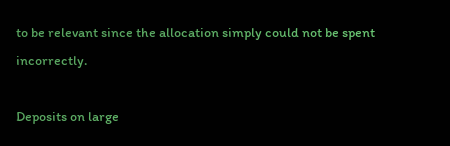to be relevant since the allocation simply could not be spent incorrectly.

Deposits on large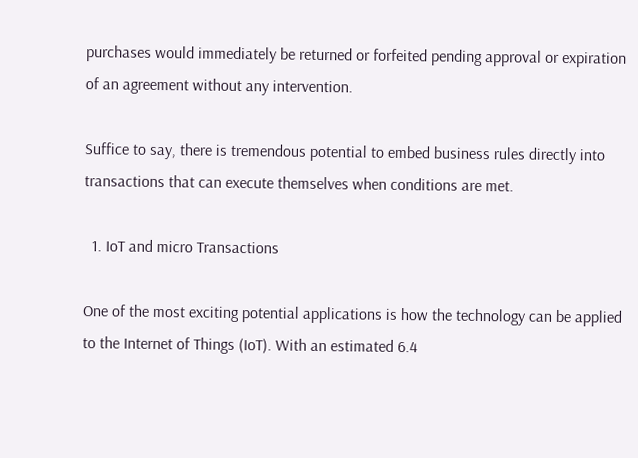purchases would immediately be returned or forfeited pending approval or expiration of an agreement without any intervention.

Suffice to say, there is tremendous potential to embed business rules directly into transactions that can execute themselves when conditions are met.

  1. IoT and micro Transactions

One of the most exciting potential applications is how the technology can be applied to the Internet of Things (IoT). With an estimated 6.4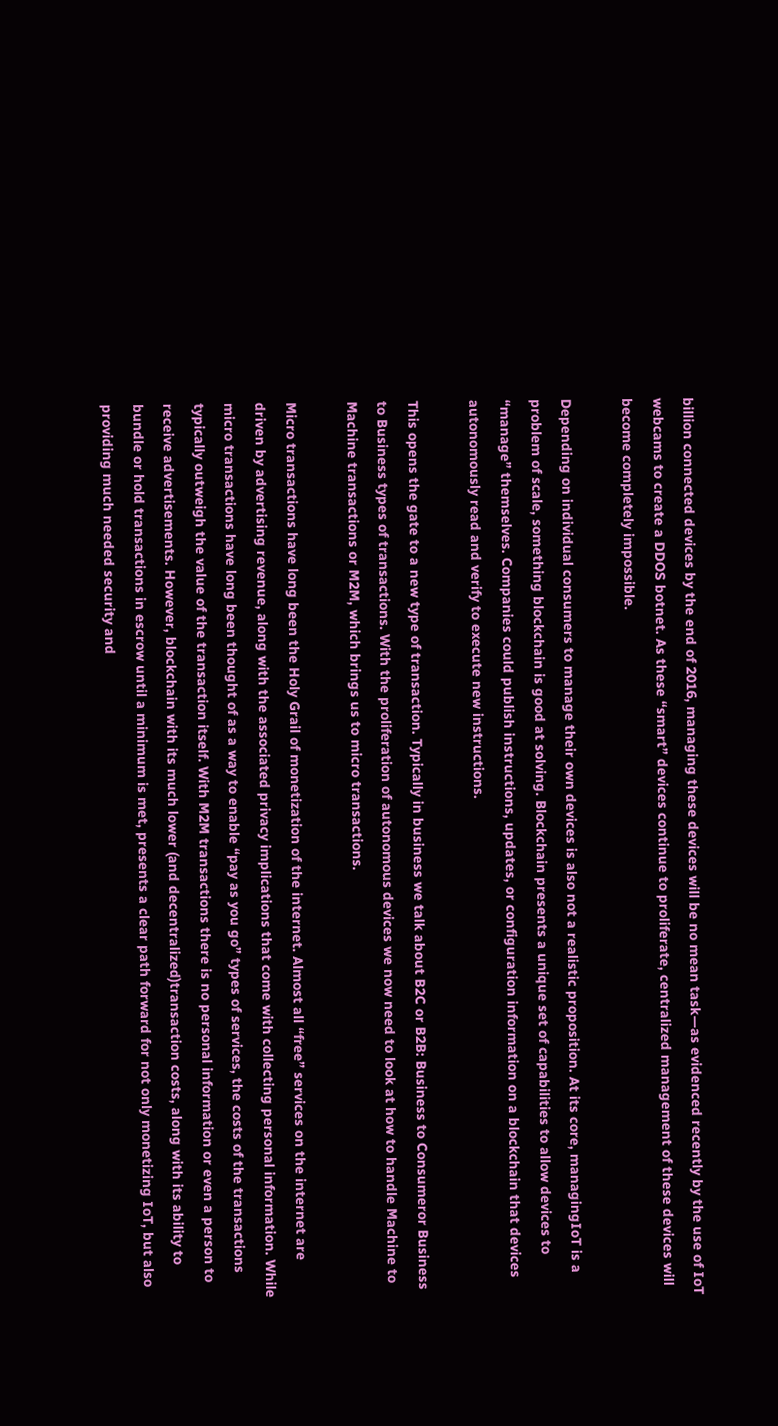billion connected devices by the end of 2016, managing these devices will be no mean task—as evidenced recently by the use of IoT webcams to create a DDOS botnet. As these “smart” devices continue to proliferate, centralized management of these devices will become completely impossible.

Depending on individual consumers to manage their own devices is also not a realistic proposition. At its core, managingIoT is a problem of scale, something blockchain is good at solving. Blockchain presents a unique set of capabilities to allow devices to “manage” themselves. Companies could publish instructions, updates, or configuration information on a blockchain that devices autonomously read and verify to execute new instructions.

This opens the gate to a new type of transaction. Typically in business we talk about B2C or B2B: Business to Consumeror Business to Business types of transactions. With the proliferation of autonomous devices we now need to look at how to handle Machine to Machine transactions or M2M, which brings us to micro transactions.

Micro transactions have long been the Holy Grail of monetization of the internet. Almost all “free” services on the internet are driven by advertising revenue, along with the associated privacy implications that come with collecting personal information. While micro transactions have long been thought of as a way to enable “pay as you go” types of services, the costs of the transactions typically outweigh the value of the transaction itself. With M2M transactions there is no personal information or even a person to receive advertisements. However, blockchain with its much lower (and decentralized)transaction costs, along with its ability to bundle or hold transactions in escrow until a minimum is met, presents a clear path forward for not only monetizing IoT, but also providing much needed security and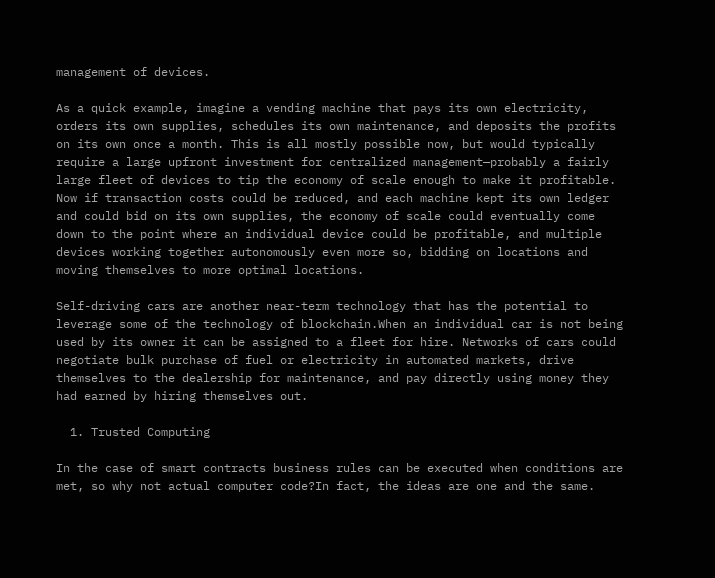management of devices.

As a quick example, imagine a vending machine that pays its own electricity, orders its own supplies, schedules its own maintenance, and deposits the profits on its own once a month. This is all mostly possible now, but would typically require a large upfront investment for centralized management—probably a fairly large fleet of devices to tip the economy of scale enough to make it profitable. Now if transaction costs could be reduced, and each machine kept its own ledger and could bid on its own supplies, the economy of scale could eventually come down to the point where an individual device could be profitable, and multiple devices working together autonomously even more so, bidding on locations and moving themselves to more optimal locations.

Self-driving cars are another near-term technology that has the potential to leverage some of the technology of blockchain.When an individual car is not being used by its owner it can be assigned to a fleet for hire. Networks of cars could negotiate bulk purchase of fuel or electricity in automated markets, drive themselves to the dealership for maintenance, and pay directly using money they had earned by hiring themselves out.

  1. Trusted Computing

In the case of smart contracts business rules can be executed when conditions are met, so why not actual computer code?In fact, the ideas are one and the same.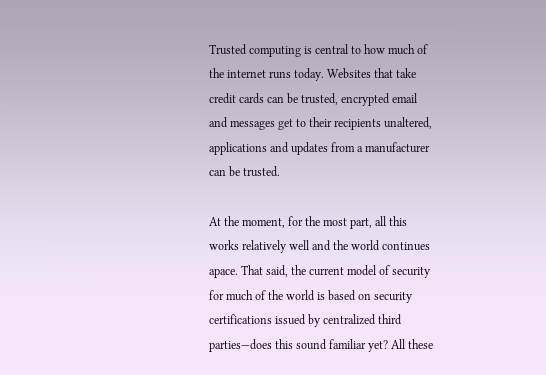Trusted computing is central to how much of the internet runs today. Websites that take credit cards can be trusted, encrypted email and messages get to their recipients unaltered, applications and updates from a manufacturer can be trusted.

At the moment, for the most part, all this works relatively well and the world continues apace. That said, the current model of security for much of the world is based on security certifications issued by centralized third parties—does this sound familiar yet? All these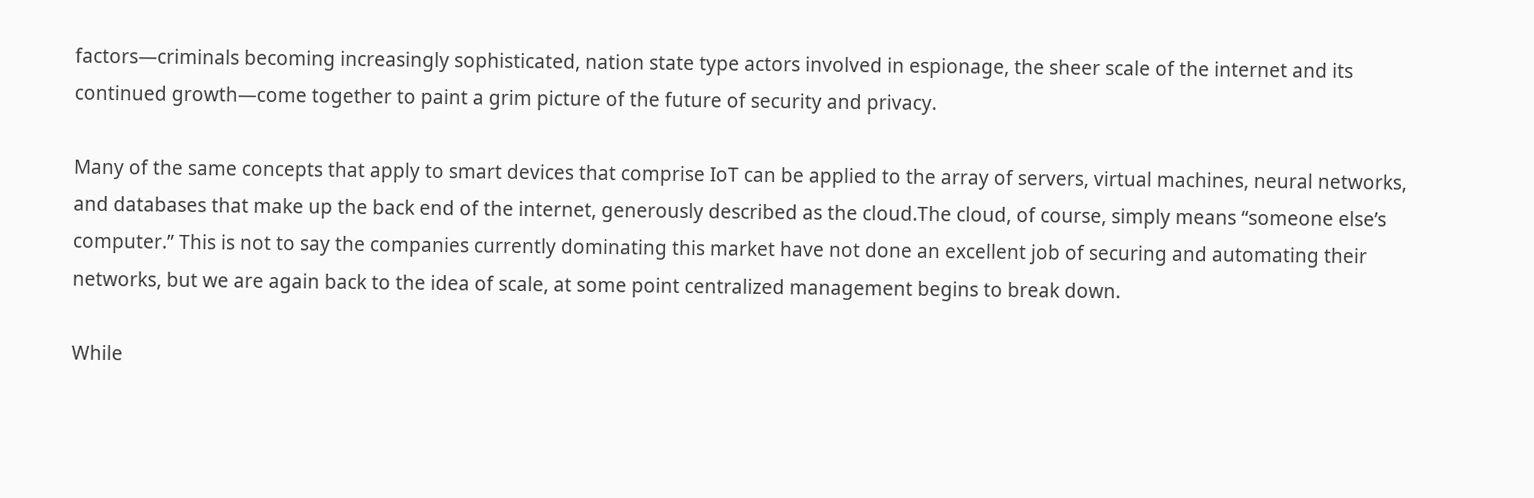factors—criminals becoming increasingly sophisticated, nation state type actors involved in espionage, the sheer scale of the internet and its continued growth—come together to paint a grim picture of the future of security and privacy.

Many of the same concepts that apply to smart devices that comprise IoT can be applied to the array of servers, virtual machines, neural networks, and databases that make up the back end of the internet, generously described as the cloud.The cloud, of course, simply means “someone else’s computer.” This is not to say the companies currently dominating this market have not done an excellent job of securing and automating their networks, but we are again back to the idea of scale, at some point centralized management begins to break down.

While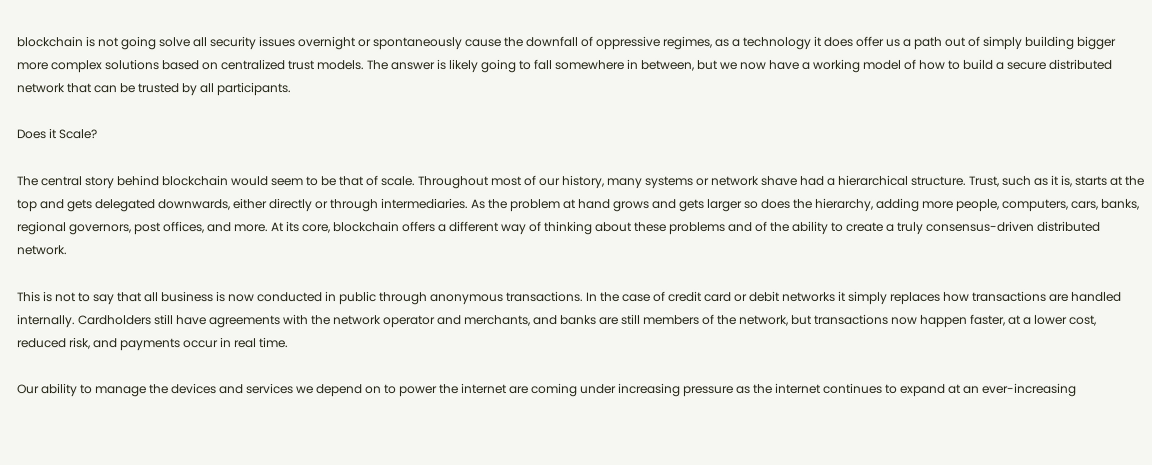blockchain is not going solve all security issues overnight or spontaneously cause the downfall of oppressive regimes, as a technology it does offer us a path out of simply building bigger more complex solutions based on centralized trust models. The answer is likely going to fall somewhere in between, but we now have a working model of how to build a secure distributed network that can be trusted by all participants.

Does it Scale?

The central story behind blockchain would seem to be that of scale. Throughout most of our history, many systems or network shave had a hierarchical structure. Trust, such as it is, starts at the top and gets delegated downwards, either directly or through intermediaries. As the problem at hand grows and gets larger so does the hierarchy, adding more people, computers, cars, banks, regional governors, post offices, and more. At its core, blockchain offers a different way of thinking about these problems and of the ability to create a truly consensus-driven distributed network.

This is not to say that all business is now conducted in public through anonymous transactions. In the case of credit card or debit networks it simply replaces how transactions are handled internally. Cardholders still have agreements with the network operator and merchants, and banks are still members of the network, but transactions now happen faster, at a lower cost, reduced risk, and payments occur in real time.

Our ability to manage the devices and services we depend on to power the internet are coming under increasing pressure as the internet continues to expand at an ever-increasing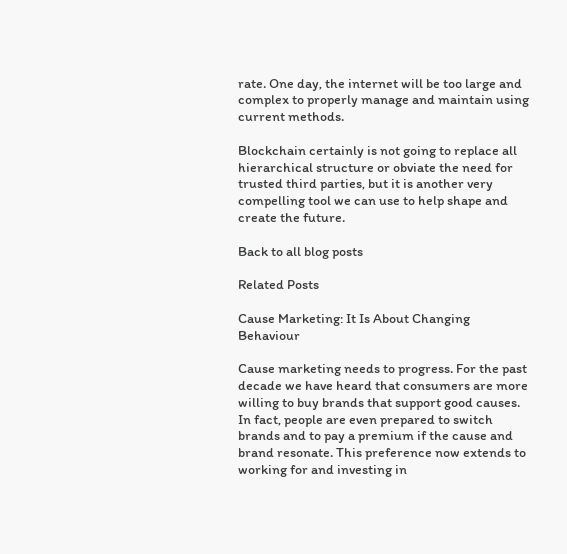rate. One day, the internet will be too large and complex to properly manage and maintain using current methods.

Blockchain certainly is not going to replace all hierarchical structure or obviate the need for trusted third parties, but it is another very compelling tool we can use to help shape and create the future.

Back to all blog posts

Related Posts

Cause Marketing: It Is About Changing Behaviour

Cause marketing needs to progress. For the past decade we have heard that consumers are more willing to buy brands that support good causes. In fact, people are even prepared to switch brands and to pay a premium if the cause and brand resonate. This preference now extends to working for and investing in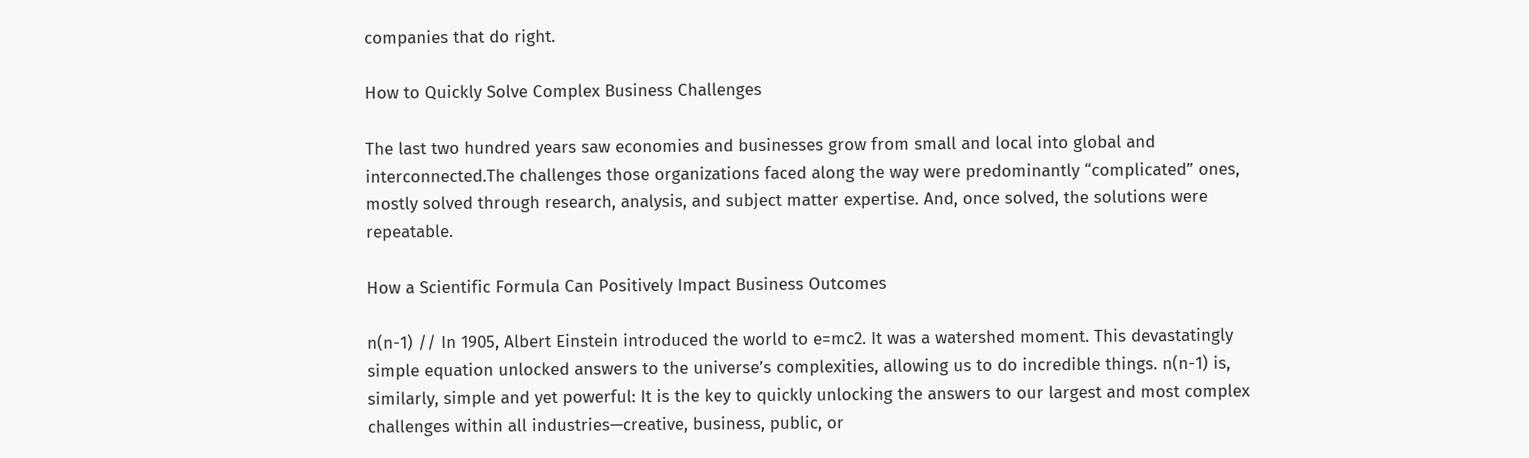companies that do right.

How to Quickly Solve Complex Business Challenges

The last two hundred years saw economies and businesses grow from small and local into global and interconnected.The challenges those organizations faced along the way were predominantly “complicated” ones, mostly solved through research, analysis, and subject matter expertise. And, once solved, the solutions were repeatable.

How a Scientific Formula Can Positively Impact Business Outcomes

n(n-1) // In 1905, Albert Einstein introduced the world to e=mc2. It was a watershed moment. This devastatingly simple equation unlocked answers to the universe’s complexities, allowing us to do incredible things. n(n-1) is, similarly, simple and yet powerful: It is the key to quickly unlocking the answers to our largest and most complex challenges within all industries—creative, business, public, or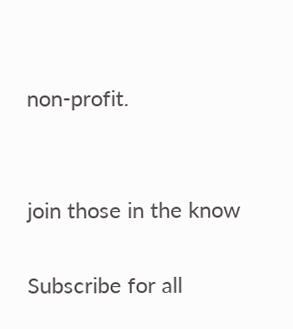non-profit.


join those in the know

Subscribe for all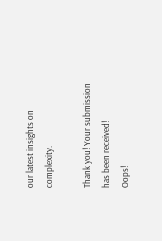our latest insights on complexity.

Thank you! Your submission has been received!
Oops!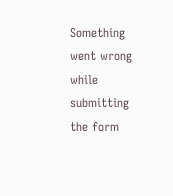Something went wrong while submitting the form